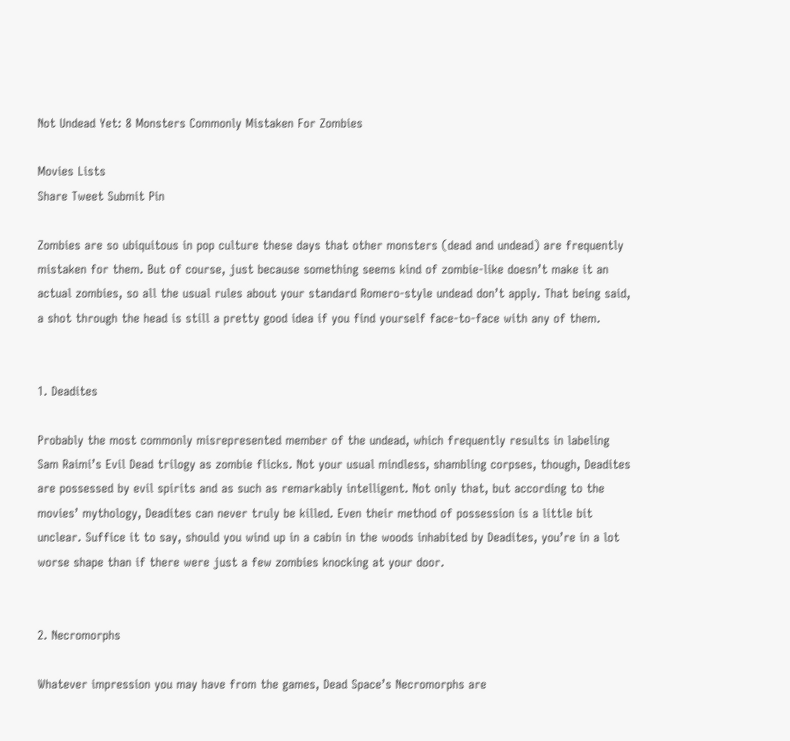Not Undead Yet: 8 Monsters Commonly Mistaken For Zombies

Movies Lists
Share Tweet Submit Pin

Zombies are so ubiquitous in pop culture these days that other monsters (dead and undead) are frequently mistaken for them. But of course, just because something seems kind of zombie-like doesn’t make it an actual zombies, so all the usual rules about your standard Romero-style undead don’t apply. That being said, a shot through the head is still a pretty good idea if you find yourself face-to-face with any of them.


1. Deadites

Probably the most commonly misrepresented member of the undead, which frequently results in labeling Sam Raimi’s Evil Dead trilogy as zombie flicks. Not your usual mindless, shambling corpses, though, Deadites are possessed by evil spirits and as such as remarkably intelligent. Not only that, but according to the movies’ mythology, Deadites can never truly be killed. Even their method of possession is a little bit unclear. Suffice it to say, should you wind up in a cabin in the woods inhabited by Deadites, you’re in a lot worse shape than if there were just a few zombies knocking at your door.


2. Necromorphs

Whatever impression you may have from the games, Dead Space’s Necromorphs are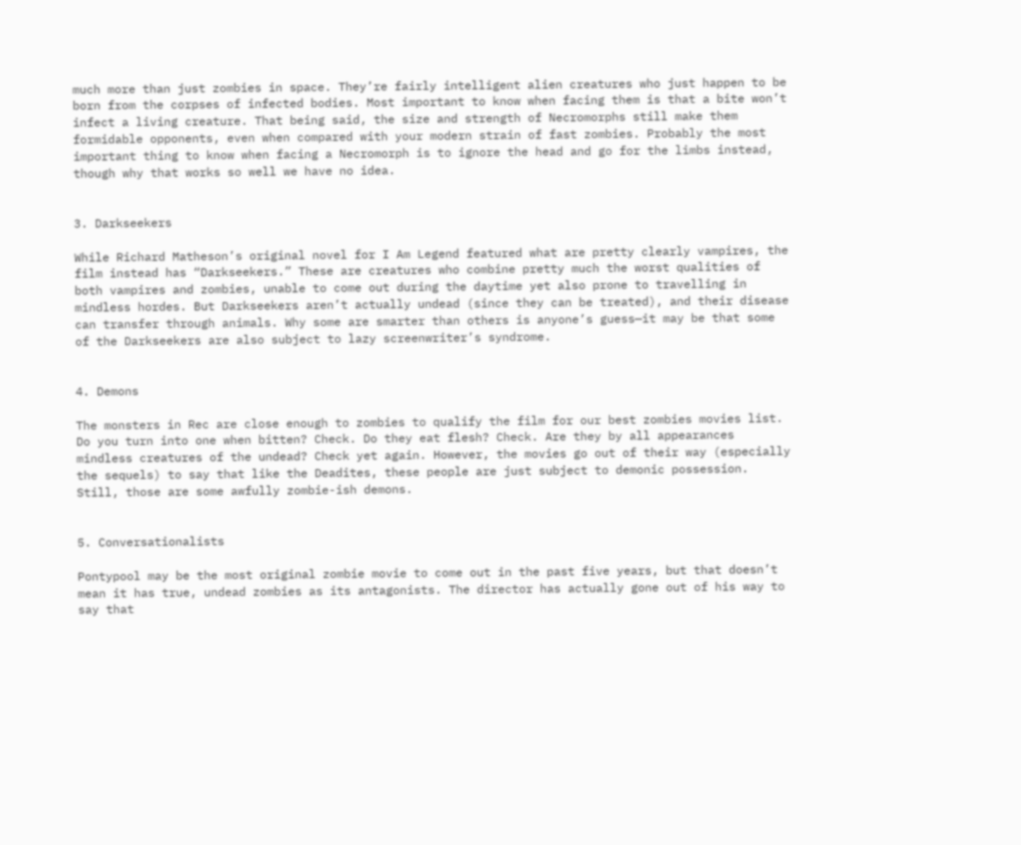much more than just zombies in space. They’re fairly intelligent alien creatures who just happen to be born from the corpses of infected bodies. Most important to know when facing them is that a bite won’t infect a living creature. That being said, the size and strength of Necromorphs still make them formidable opponents, even when compared with your modern strain of fast zombies. Probably the most important thing to know when facing a Necromorph is to ignore the head and go for the limbs instead, though why that works so well we have no idea.


3. Darkseekers

While Richard Matheson’s original novel for I Am Legend featured what are pretty clearly vampires, the film instead has “Darkseekers.” These are creatures who combine pretty much the worst qualities of both vampires and zombies, unable to come out during the daytime yet also prone to travelling in mindless hordes. But Darkseekers aren’t actually undead (since they can be treated), and their disease can transfer through animals. Why some are smarter than others is anyone’s guess—it may be that some of the Darkseekers are also subject to lazy screenwriter’s syndrome.


4. Demons

The monsters in Rec are close enough to zombies to qualify the film for our best zombies movies list. Do you turn into one when bitten? Check. Do they eat flesh? Check. Are they by all appearances mindless creatures of the undead? Check yet again. However, the movies go out of their way (especially the sequels) to say that like the Deadites, these people are just subject to demonic possession. Still, those are some awfully zombie-ish demons.


5. Conversationalists

Pontypool may be the most original zombie movie to come out in the past five years, but that doesn’t mean it has true, undead zombies as its antagonists. The director has actually gone out of his way to say that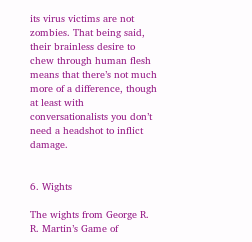its virus victims are not zombies. That being said, their brainless desire to chew through human flesh means that there’s not much more of a difference, though at least with conversationalists you don’t need a headshot to inflict damage.


6. Wights

The wights from George R. R. Martin’s Game of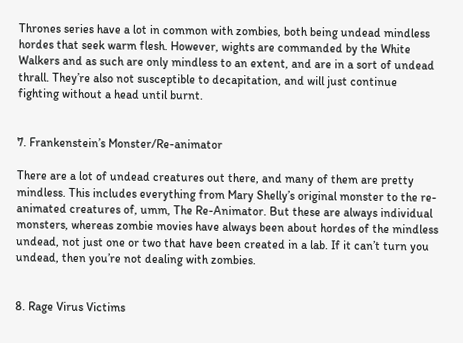Thrones series have a lot in common with zombies, both being undead mindless hordes that seek warm flesh. However, wights are commanded by the White Walkers and as such are only mindless to an extent, and are in a sort of undead thrall. They’re also not susceptible to decapitation, and will just continue fighting without a head until burnt.


7. Frankenstein’s Monster/Re-animator

There are a lot of undead creatures out there, and many of them are pretty mindless. This includes everything from Mary Shelly’s original monster to the re-animated creatures of, umm, The Re-Animator. But these are always individual monsters, whereas zombie movies have always been about hordes of the mindless undead, not just one or two that have been created in a lab. If it can’t turn you undead, then you’re not dealing with zombies.


8. Rage Virus Victims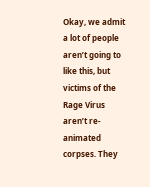Okay, we admit a lot of people aren’t going to like this, but victims of the Rage Virus aren’t re-animated corpses. They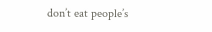don’t eat people’s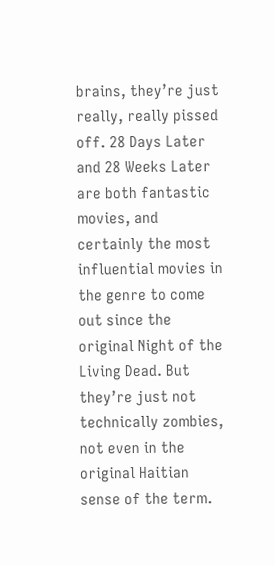brains, they’re just really, really pissed off. 28 Days Later and 28 Weeks Later are both fantastic movies, and certainly the most influential movies in the genre to come out since the original Night of the Living Dead. But they’re just not technically zombies, not even in the original Haitian sense of the term.